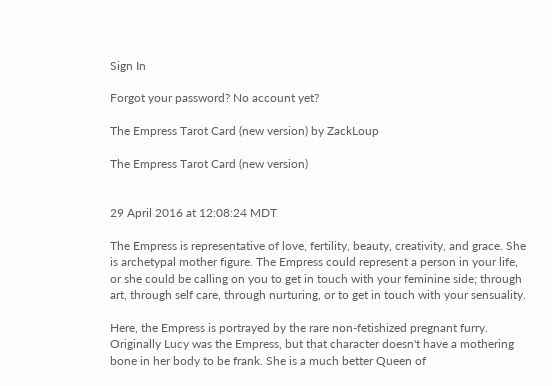Sign In

Forgot your password? No account yet?

The Empress Tarot Card (new version) by ZackLoup

The Empress Tarot Card (new version)


29 April 2016 at 12:08:24 MDT

The Empress is representative of love, fertility, beauty, creativity, and grace. She is archetypal mother figure. The Empress could represent a person in your life, or she could be calling on you to get in touch with your feminine side; through art, through self care, through nurturing, or to get in touch with your sensuality.

Here, the Empress is portrayed by the rare non-fetishized pregnant furry. Originally Lucy was the Empress, but that character doesn't have a mothering bone in her body to be frank. She is a much better Queen of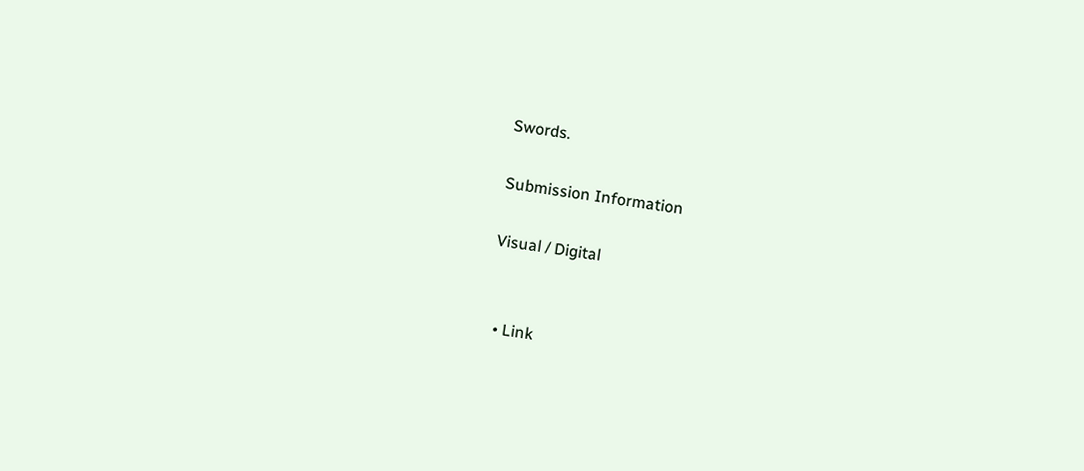Swords.

Submission Information

Visual / Digital


  • Link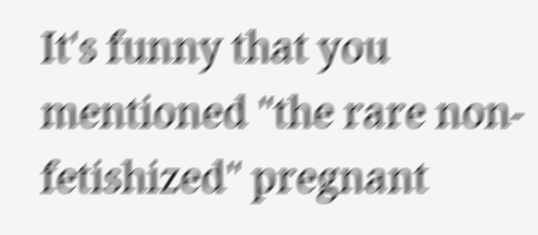It's funny that you mentioned "the rare non-fetishized" pregnant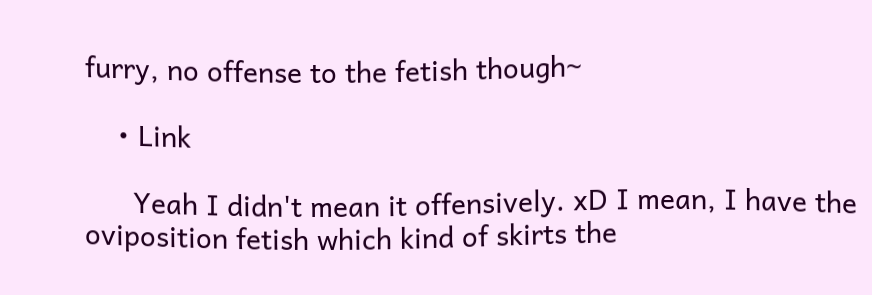furry, no offense to the fetish though~

    • Link

      Yeah I didn't mean it offensively. xD I mean, I have the oviposition fetish which kind of skirts the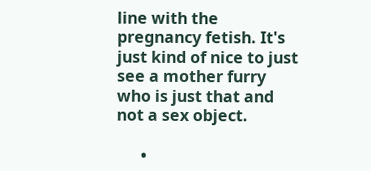line with the pregnancy fetish. It's just kind of nice to just see a mother furry who is just that and not a sex object.

      •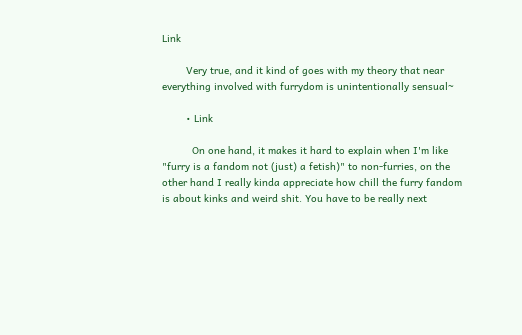Link

        Very true, and it kind of goes with my theory that near everything involved with furrydom is unintentionally sensual~

        • Link

          On one hand, it makes it hard to explain when I'm like "furry is a fandom not (just) a fetish)" to non-furries, on the other hand I really kinda appreciate how chill the furry fandom is about kinks and weird shit. You have to be really next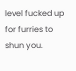level fucked up for furries to shun you.